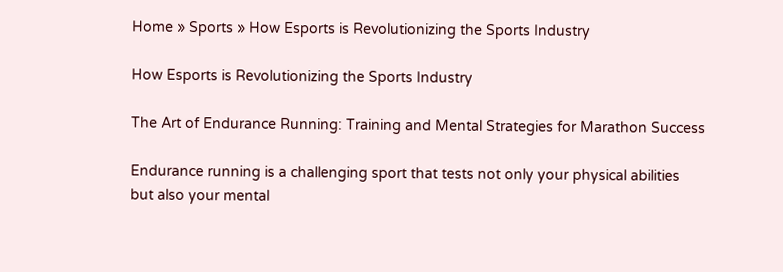Home » Sports » How Esports is Revolutionizing the Sports Industry

How Esports is Revolutionizing the Sports Industry

The Art of Endurance Running: Training and Mental Strategies for Marathon Success

Endurance running is a challenging sport that tests not only your physical abilities but also your mental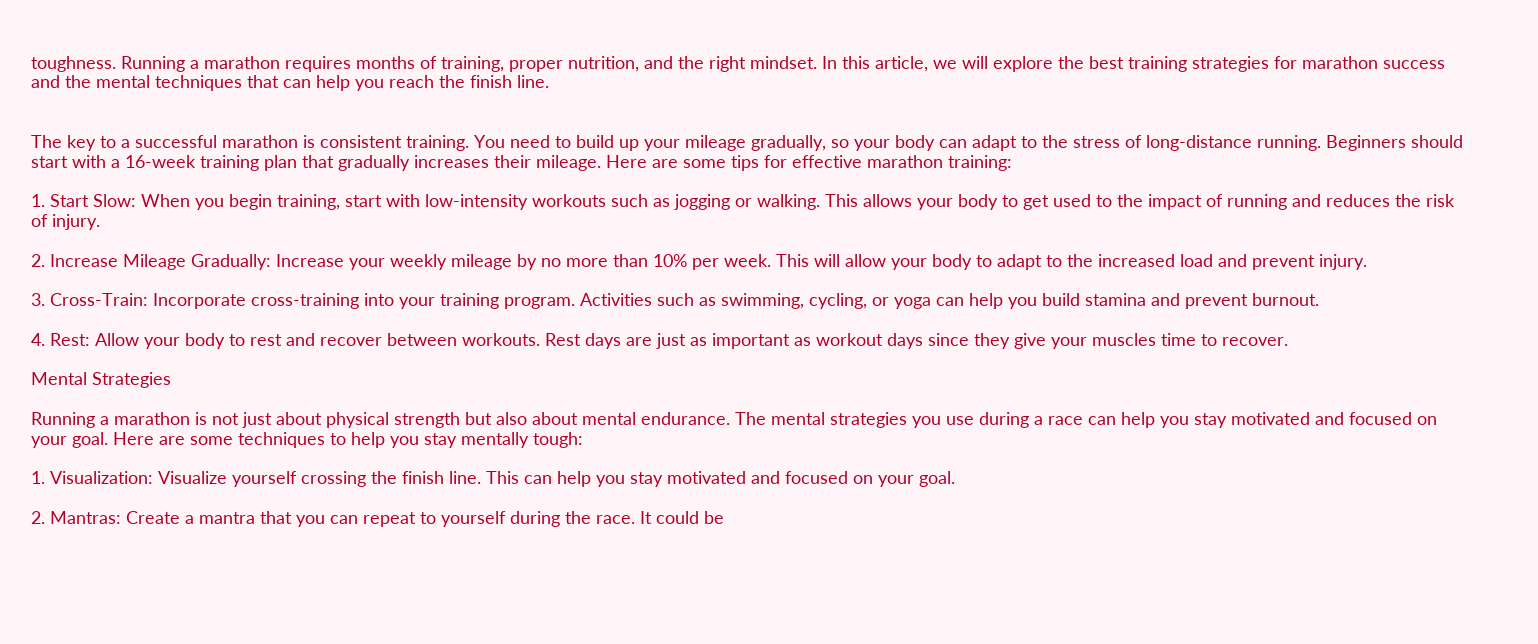toughness. Running a marathon requires months of training, proper nutrition, and the right mindset. In this article, we will explore the best training strategies for marathon success and the mental techniques that can help you reach the finish line.


The key to a successful marathon is consistent training. You need to build up your mileage gradually, so your body can adapt to the stress of long-distance running. Beginners should start with a 16-week training plan that gradually increases their mileage. Here are some tips for effective marathon training:

1. Start Slow: When you begin training, start with low-intensity workouts such as jogging or walking. This allows your body to get used to the impact of running and reduces the risk of injury.

2. Increase Mileage Gradually: Increase your weekly mileage by no more than 10% per week. This will allow your body to adapt to the increased load and prevent injury.

3. Cross-Train: Incorporate cross-training into your training program. Activities such as swimming, cycling, or yoga can help you build stamina and prevent burnout.

4. Rest: Allow your body to rest and recover between workouts. Rest days are just as important as workout days since they give your muscles time to recover.

Mental Strategies

Running a marathon is not just about physical strength but also about mental endurance. The mental strategies you use during a race can help you stay motivated and focused on your goal. Here are some techniques to help you stay mentally tough:

1. Visualization: Visualize yourself crossing the finish line. This can help you stay motivated and focused on your goal.

2. Mantras: Create a mantra that you can repeat to yourself during the race. It could be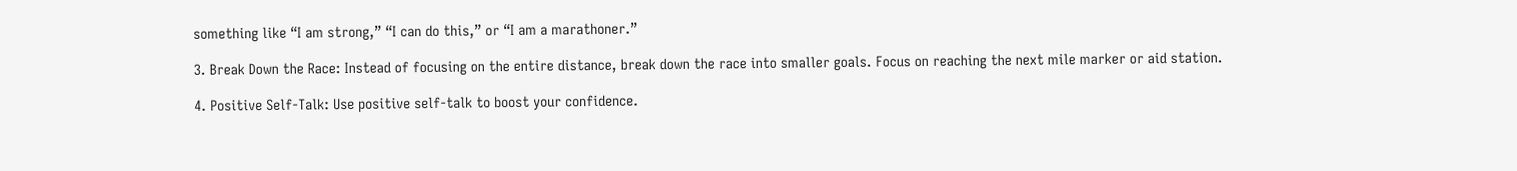something like “I am strong,” “I can do this,” or “I am a marathoner.”

3. Break Down the Race: Instead of focusing on the entire distance, break down the race into smaller goals. Focus on reaching the next mile marker or aid station.

4. Positive Self-Talk: Use positive self-talk to boost your confidence.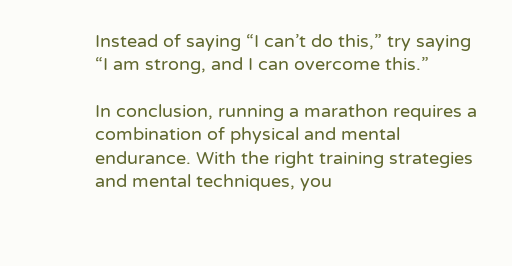Instead of saying “I can’t do this,” try saying “I am strong, and I can overcome this.”

In conclusion, running a marathon requires a combination of physical and mental endurance. With the right training strategies and mental techniques, you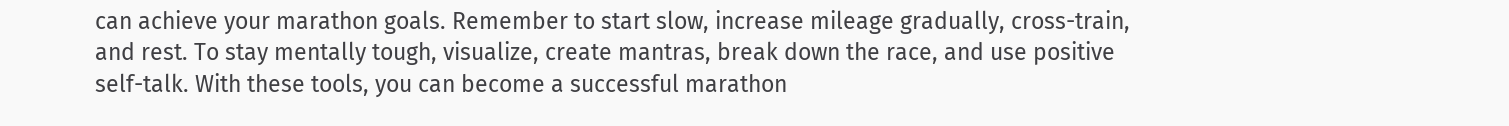can achieve your marathon goals. Remember to start slow, increase mileage gradually, cross-train, and rest. To stay mentally tough, visualize, create mantras, break down the race, and use positive self-talk. With these tools, you can become a successful marathon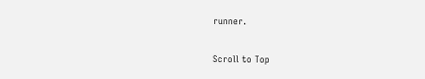runner.

Scroll to Top